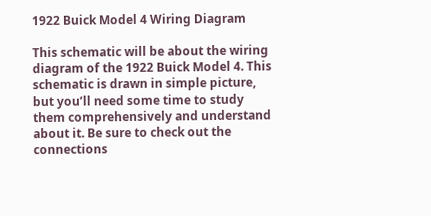1922 Buick Model 4 Wiring Diagram

This schematic will be about the wiring diagram of the 1922 Buick Model 4. This schematic is drawn in simple picture, but you’ll need some time to study them comprehensively and understand about it. Be sure to check out the connections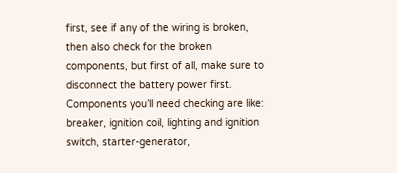first, see if any of the wiring is broken, then also check for the broken components, but first of all, make sure to disconnect the battery power first. Components you’ll need checking are like: breaker, ignition coil, lighting and ignition switch, starter-generator,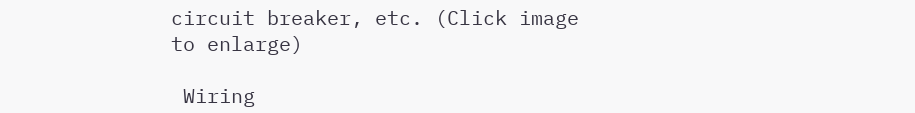circuit breaker, etc. (Click image to enlarge)

 Wiring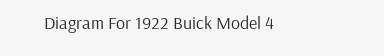Diagram For 1922 Buick Model 4